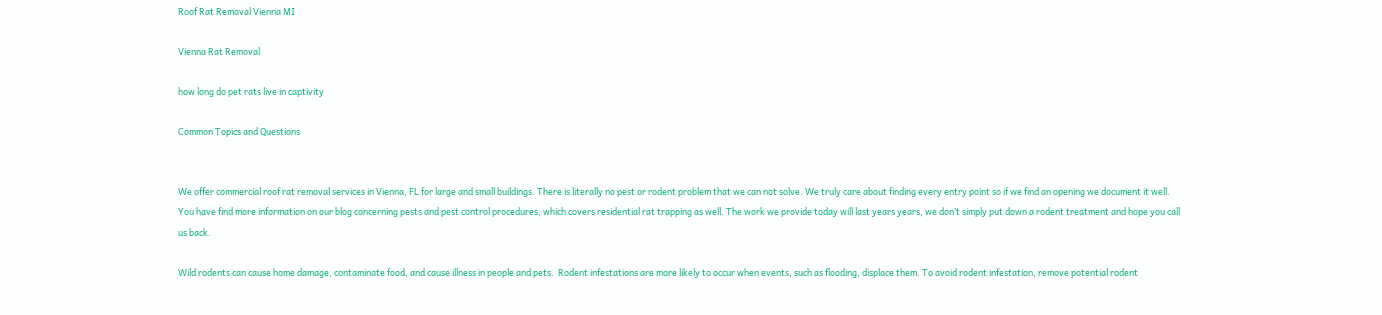Roof Rat Removal Vienna MI

Vienna Rat Removal

how long do pet rats live in captivity

Common Topics and Questions


We offer commercial roof rat removal services in Vienna, FL for large and small buildings. There is literally no pest or rodent problem that we can not solve. We truly care about finding every entry point so if we find an opening we document it well. You have find more information on our blog concerning pests and pest control procedures, which covers residential rat trapping as well. The work we provide today will last years years, we don’t simply put down a rodent treatment and hope you call us back.

Wild rodents can cause home damage, contaminate food, and cause illness in people and pets.  Rodent infestations are more likely to occur when events, such as flooding, displace them. To avoid rodent infestation, remove potential rodent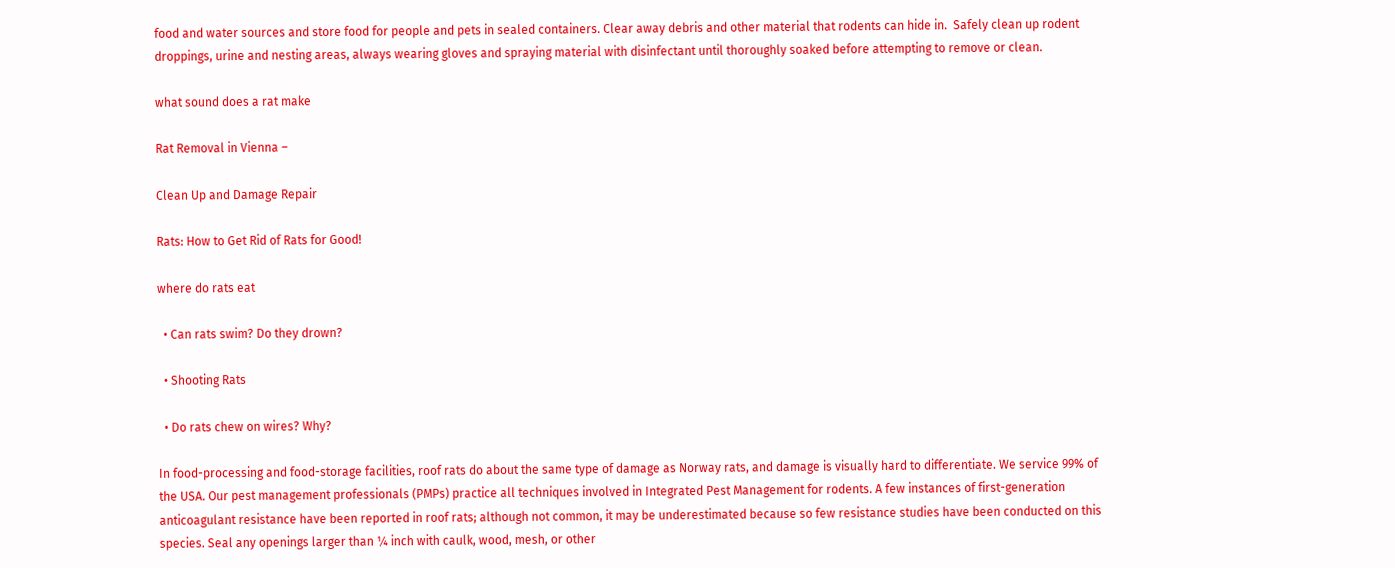food and water sources and store food for people and pets in sealed containers. Clear away debris and other material that rodents can hide in.  Safely clean up rodent droppings, urine and nesting areas, always wearing gloves and spraying material with disinfectant until thoroughly soaked before attempting to remove or clean.

what sound does a rat make

Rat Removal in Vienna –

Clean Up and Damage Repair

Rats: How to Get Rid of Rats for Good!

where do rats eat

  • Can rats swim? Do they drown?

  • Shooting Rats

  • Do rats chew on wires? Why?

In food-processing and food-storage facilities, roof rats do about the same type of damage as Norway rats, and damage is visually hard to differentiate. We service 99% of the USA. Our pest management professionals (PMPs) practice all techniques involved in Integrated Pest Management for rodents. A few instances of first-generation anticoagulant resistance have been reported in roof rats; although not common, it may be underestimated because so few resistance studies have been conducted on this species. Seal any openings larger than ¼ inch with caulk, wood, mesh, or other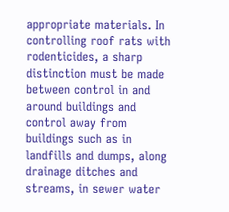appropriate materials. In controlling roof rats with rodenticides, a sharp distinction must be made between control in and around buildings and control away from buildings such as in landfills and dumps, along drainage ditches and streams, in sewer water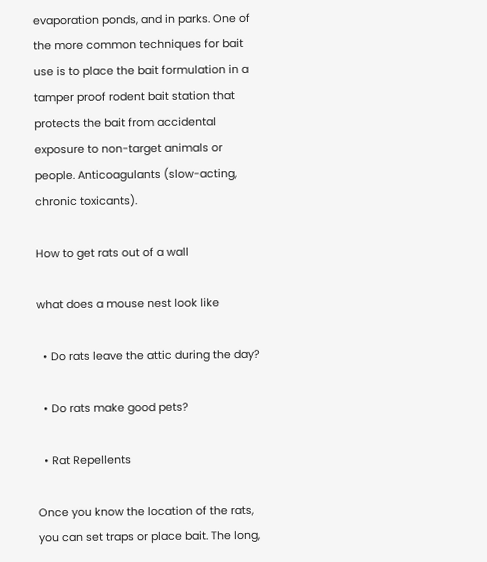evaporation ponds, and in parks. One of the more common techniques for bait use is to place the bait formulation in a tamper proof rodent bait station that protects the bait from accidental exposure to non-target animals or people. Anticoagulants (slow-acting, chronic toxicants).

How to get rats out of a wall

what does a mouse nest look like

  • Do rats leave the attic during the day?

  • Do rats make good pets?

  • Rat Repellents

Once you know the location of the rats, you can set traps or place bait. The long,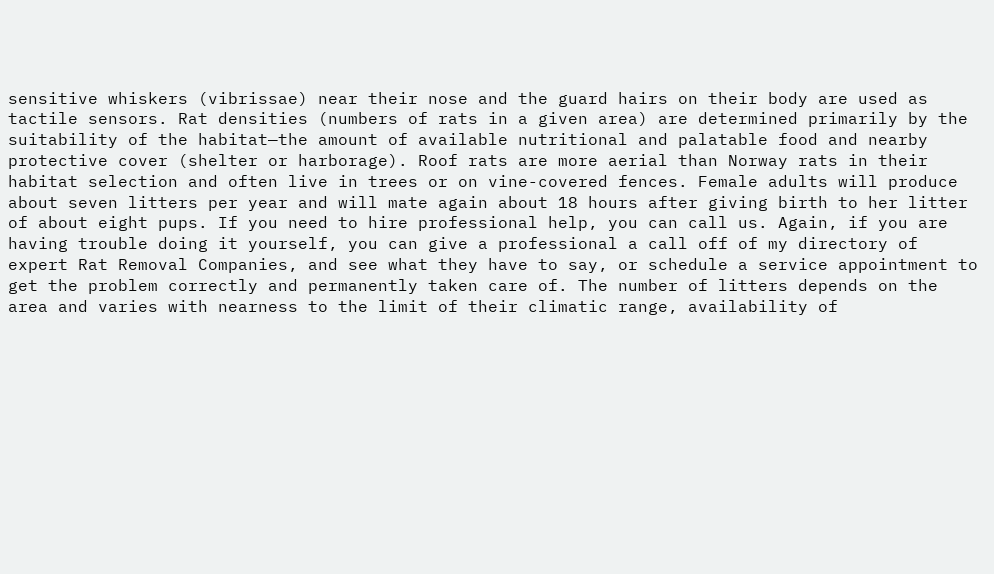sensitive whiskers (vibrissae) near their nose and the guard hairs on their body are used as tactile sensors. Rat densities (numbers of rats in a given area) are determined primarily by the suitability of the habitat—the amount of available nutritional and palatable food and nearby protective cover (shelter or harborage). Roof rats are more aerial than Norway rats in their habitat selection and often live in trees or on vine-covered fences. Female adults will produce about seven litters per year and will mate again about 18 hours after giving birth to her litter of about eight pups. If you need to hire professional help, you can call us. Again, if you are having trouble doing it yourself, you can give a professional a call off of my directory of expert Rat Removal Companies, and see what they have to say, or schedule a service appointment to get the problem correctly and permanently taken care of. The number of litters depends on the area and varies with nearness to the limit of their climatic range, availability of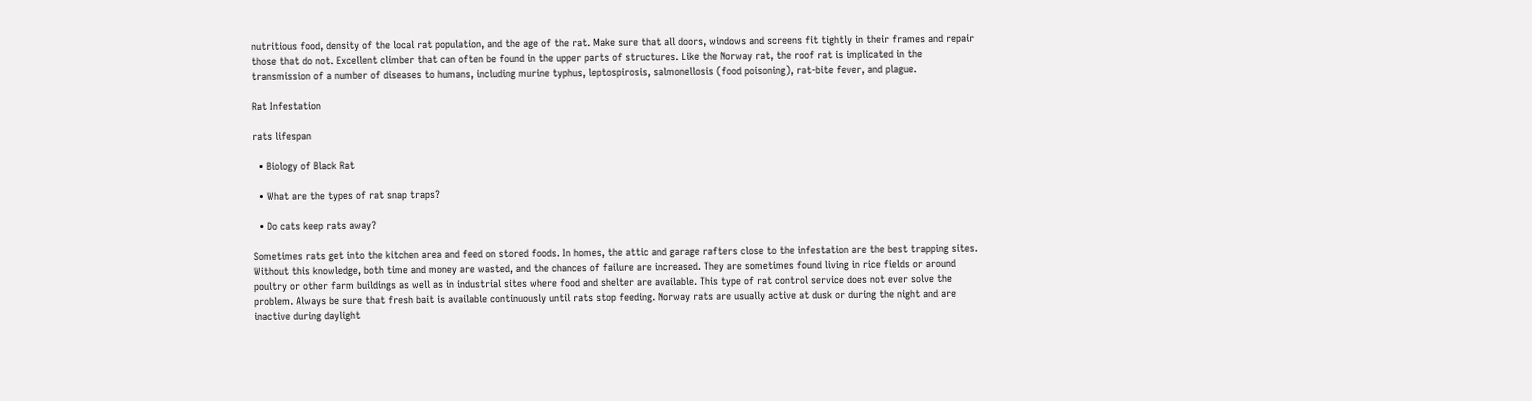nutritious food, density of the local rat population, and the age of the rat. Make sure that all doors, windows and screens fit tightly in their frames and repair those that do not. Excellent climber that can often be found in the upper parts of structures. Like the Norway rat, the roof rat is implicated in the transmission of a number of diseases to humans, including murine typhus, leptospirosis, salmonellosis (food poisoning), rat-bite fever, and plague.

Rat Infestation

rats lifespan

  • Biology of Black Rat

  • What are the types of rat snap traps?

  • Do cats keep rats away?

Sometimes rats get into the kitchen area and feed on stored foods. In homes, the attic and garage rafters close to the infestation are the best trapping sites. Without this knowledge, both time and money are wasted, and the chances of failure are increased. They are sometimes found living in rice fields or around poultry or other farm buildings as well as in industrial sites where food and shelter are available. This type of rat control service does not ever solve the problem. Always be sure that fresh bait is available continuously until rats stop feeding. Norway rats are usually active at dusk or during the night and are inactive during daylight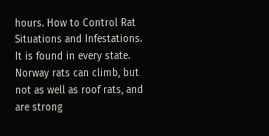hours. How to Control Rat Situations and Infestations. It is found in every state. Norway rats can climb, but not as well as roof rats, and are strong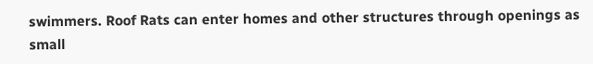swimmers. Roof Rats can enter homes and other structures through openings as small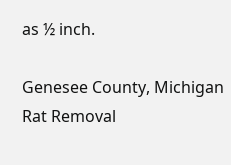as ½ inch.

Genesee County, Michigan Rat Removal